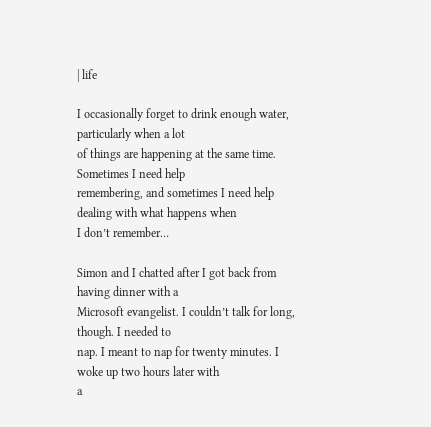| life

I occasionally forget to drink enough water, particularly when a lot
of things are happening at the same time. Sometimes I need help
remembering, and sometimes I need help dealing with what happens when
I don’t remember…

Simon and I chatted after I got back from having dinner with a
Microsoft evangelist. I couldn’t talk for long, though. I needed to
nap. I meant to nap for twenty minutes. I woke up two hours later with
a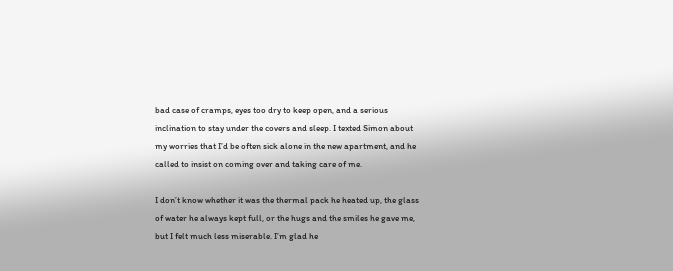bad case of cramps, eyes too dry to keep open, and a serious
inclination to stay under the covers and sleep. I texted Simon about
my worries that I’d be often sick alone in the new apartment, and he
called to insist on coming over and taking care of me.

I don’t know whether it was the thermal pack he heated up, the glass
of water he always kept full, or the hugs and the smiles he gave me,
but I felt much less miserable. I’m glad he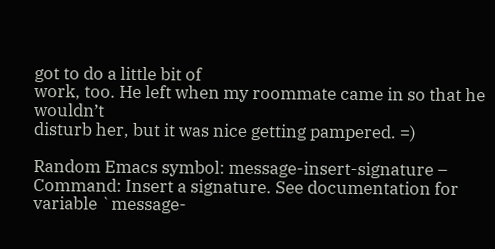got to do a little bit of
work, too. He left when my roommate came in so that he wouldn’t
disturb her, but it was nice getting pampered. =)

Random Emacs symbol: message-insert-signature – Command: Insert a signature. See documentation for variable `message-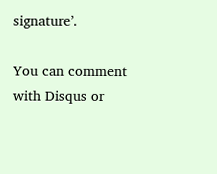signature’.

You can comment with Disqus or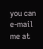you can e-mail me at